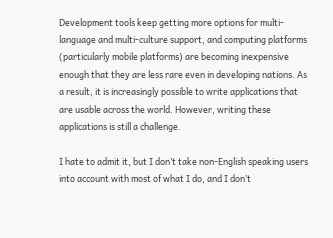Development tools keep getting more options for multi-language and multi-culture support, and computing platforms (particularly mobile platforms) are becoming inexpensive enough that they are less rare even in developing nations. As a result, it is increasingly possible to write applications that are usable across the world. However, writing these applications is still a challenge.

I hate to admit it, but I don’t take non-English speaking users into account with most of what I do, and I don’t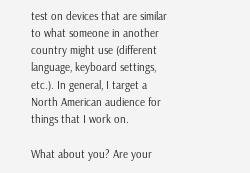test on devices that are similar to what someone in another country might use (different language, keyboard settings, etc.). In general, I target a North American audience for things that I work on.

What about you? Are your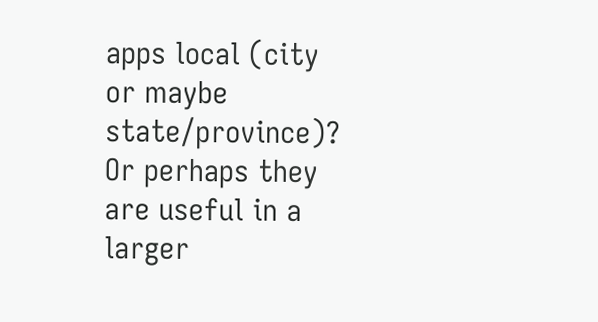apps local (city or maybe state/province)? Or perhaps they are useful in a larger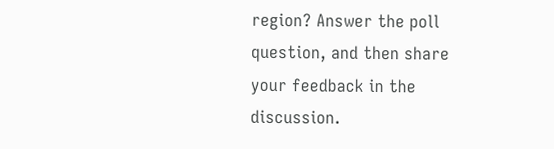region? Answer the poll question, and then share your feedback in the discussion.